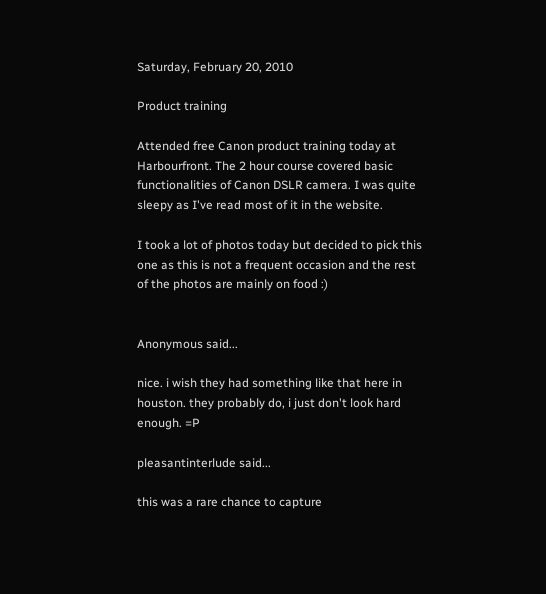Saturday, February 20, 2010

Product training

Attended free Canon product training today at Harbourfront. The 2 hour course covered basic functionalities of Canon DSLR camera. I was quite sleepy as I've read most of it in the website.

I took a lot of photos today but decided to pick this one as this is not a frequent occasion and the rest of the photos are mainly on food :)


Anonymous said...

nice. i wish they had something like that here in houston. they probably do, i just don't look hard enough. =P

pleasantinterlude said...

this was a rare chance to capture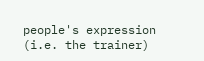people's expression (i.e. the trainer)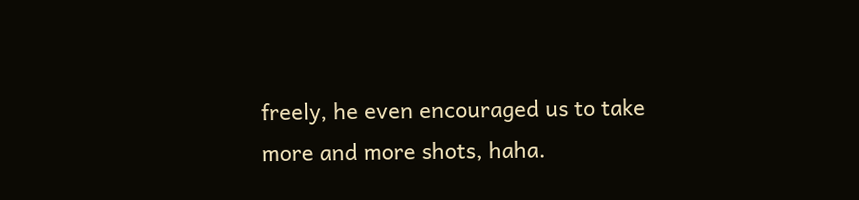freely, he even encouraged us to take more and more shots, haha.